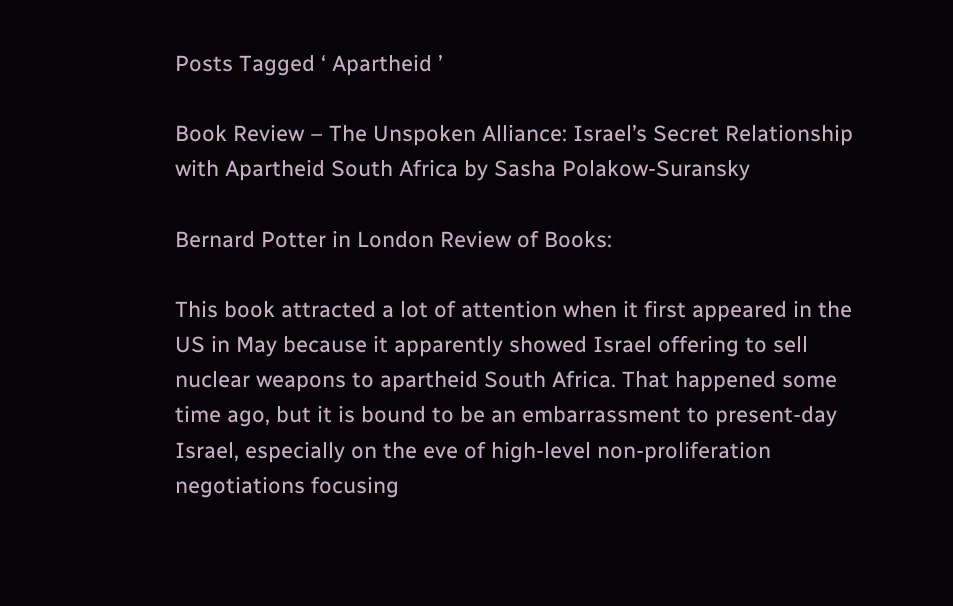Posts Tagged ‘ Apartheid ’

Book Review – The Unspoken Alliance: Israel’s Secret Relationship with Apartheid South Africa by Sasha Polakow-Suransky

Bernard Potter in London Review of Books:

This book attracted a lot of attention when it first appeared in the US in May because it apparently showed Israel offering to sell nuclear weapons to apartheid South Africa. That happened some time ago, but it is bound to be an embarrassment to present-day Israel, especially on the eve of high-level non-proliferation negotiations focusing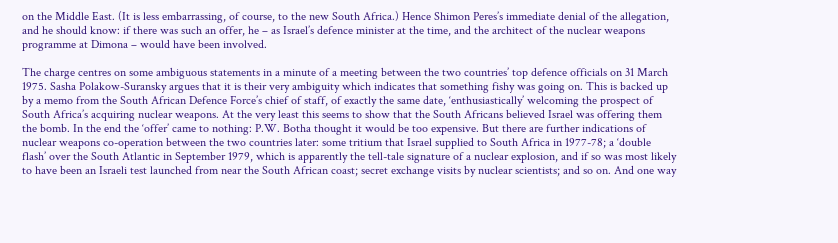on the Middle East. (It is less embarrassing, of course, to the new South Africa.) Hence Shimon Peres’s immediate denial of the allegation, and he should know: if there was such an offer, he – as Israel’s defence minister at the time, and the architect of the nuclear weapons programme at Dimona – would have been involved.

The charge centres on some ambiguous statements in a minute of a meeting between the two countries’ top defence officials on 31 March 1975. Sasha Polakow-Suransky argues that it is their very ambiguity which indicates that something fishy was going on. This is backed up by a memo from the South African Defence Force’s chief of staff, of exactly the same date, ‘enthusiastically’ welcoming the prospect of South Africa’s acquiring nuclear weapons. At the very least this seems to show that the South Africans believed Israel was offering them the bomb. In the end the ‘offer’ came to nothing: P.W. Botha thought it would be too expensive. But there are further indications of nuclear weapons co-operation between the two countries later: some tritium that Israel supplied to South Africa in 1977-78; a ‘double flash’ over the South Atlantic in September 1979, which is apparently the tell-tale signature of a nuclear explosion, and if so was most likely to have been an Israeli test launched from near the South African coast; secret exchange visits by nuclear scientists; and so on. And one way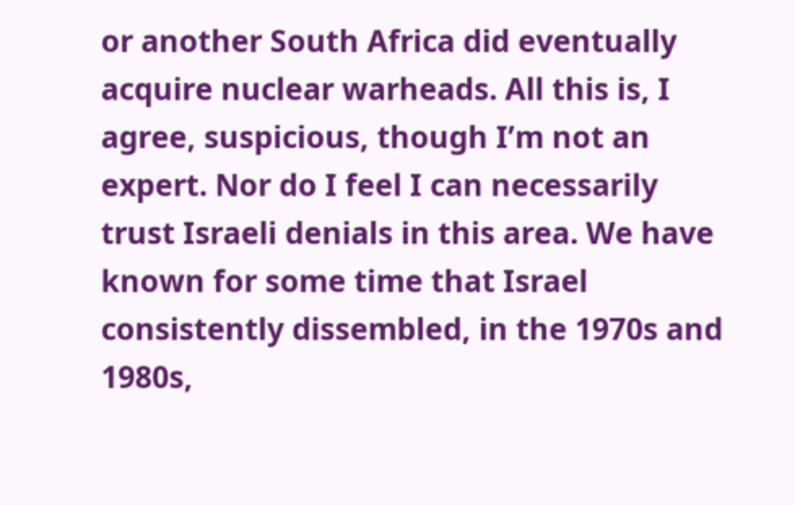or another South Africa did eventually acquire nuclear warheads. All this is, I agree, suspicious, though I’m not an expert. Nor do I feel I can necessarily trust Israeli denials in this area. We have known for some time that Israel consistently dissembled, in the 1970s and 1980s,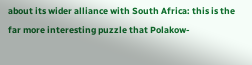about its wider alliance with South Africa: this is the far more interesting puzzle that Polakow-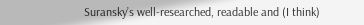Suransky’s well-researched, readable and (I think)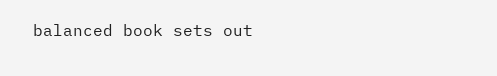balanced book sets out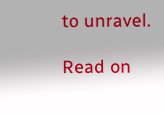to unravel.

Read on